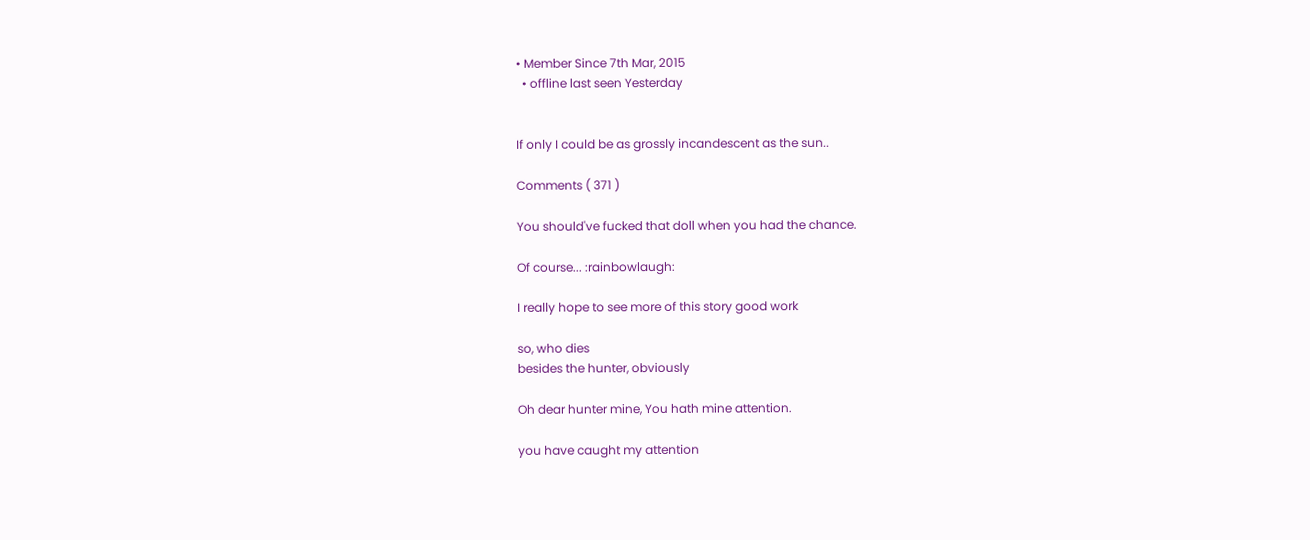• Member Since 7th Mar, 2015
  • offline last seen Yesterday


If only I could be as grossly incandescent as the sun..

Comments ( 371 )

You should've fucked that doll when you had the chance.

Of course... :rainbowlaugh:

I really hope to see more of this story good work

so, who dies
besides the hunter, obviously

Oh dear hunter mine, You hath mine attention.

you have caught my attention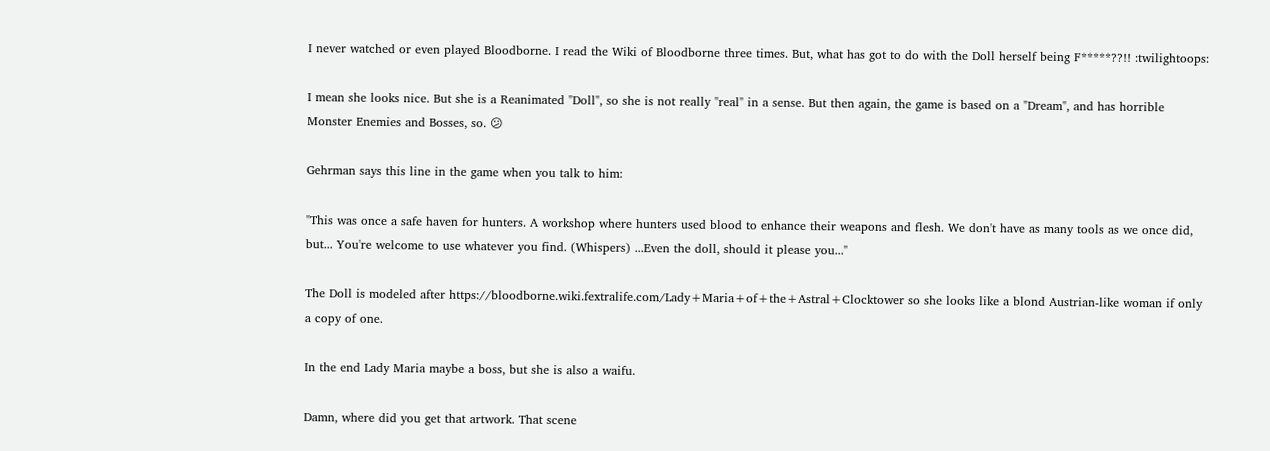I never watched or even played Bloodborne. I read the Wiki of Bloodborne three times. But, what has got to do with the Doll herself being F*****??!! :twilightoops:

I mean she looks nice. But she is a Reanimated "Doll", so she is not really "real" in a sense. But then again, the game is based on a "Dream", and has horrible Monster Enemies and Bosses, so. 😕

Gehrman says this line in the game when you talk to him:

"This was once a safe haven for hunters. A workshop where hunters used blood to enhance their weapons and flesh. We don't have as many tools as we once did, but... You're welcome to use whatever you find. (Whispers) ...Even the doll, should it please you..."

The Doll is modeled after https://bloodborne.wiki.fextralife.com/Lady+Maria+of+the+Astral+Clocktower so she looks like a blond Austrian-like woman if only a copy of one.

In the end Lady Maria maybe a boss, but she is also a waifu.

Damn, where did you get that artwork. That scene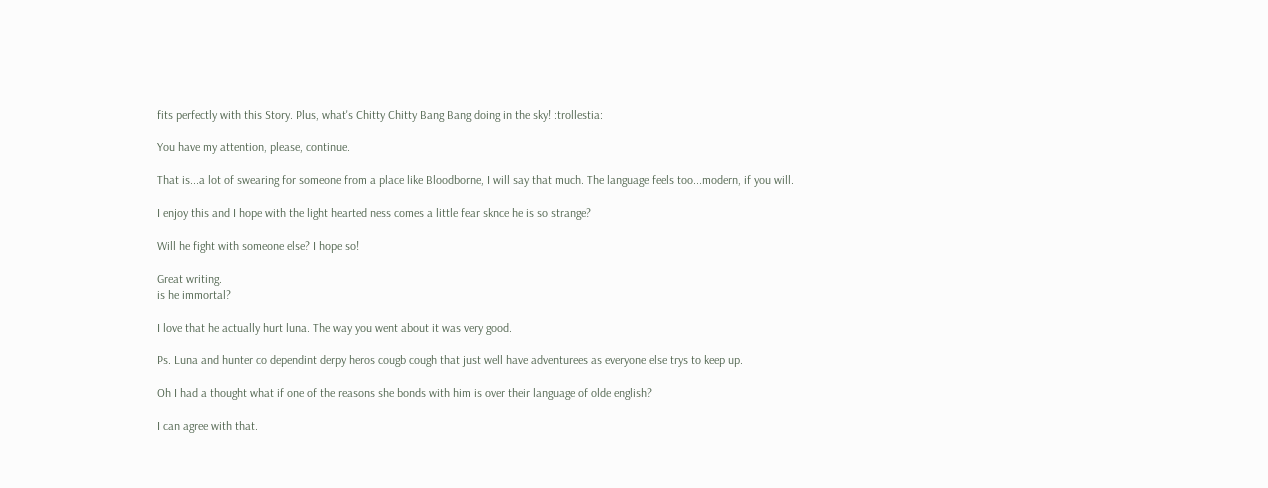fits perfectly with this Story. Plus, what's Chitty Chitty Bang Bang doing in the sky! :trollestia:

You have my attention, please, continue.

That is...a lot of swearing for someone from a place like Bloodborne, I will say that much. The language feels too...modern, if you will.

I enjoy this and I hope with the light hearted ness comes a little fear sknce he is so strange?

Will he fight with someone else? I hope so!

Great writing.
is he immortal?

I love that he actually hurt luna. The way you went about it was very good.

Ps. Luna and hunter co dependint derpy heros cougb cough that just well have adventurees as everyone else trys to keep up.

Oh I had a thought what if one of the reasons she bonds with him is over their language of olde english?

I can agree with that.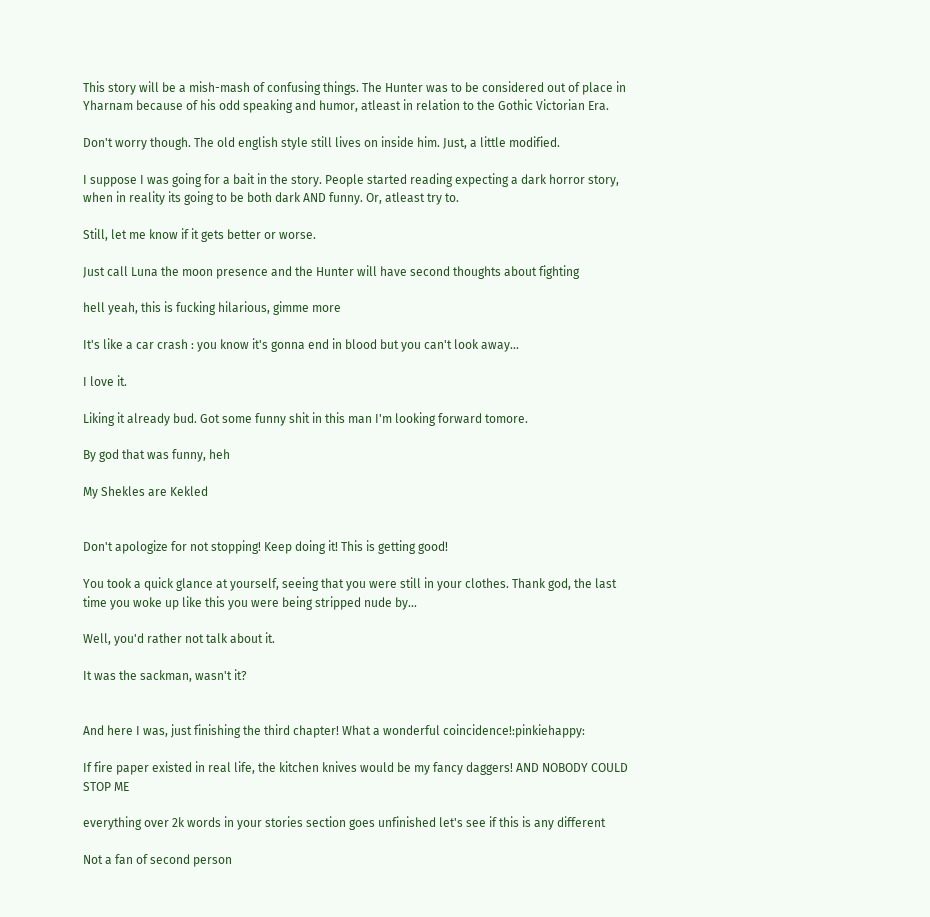This story will be a mish-mash of confusing things. The Hunter was to be considered out of place in Yharnam because of his odd speaking and humor, atleast in relation to the Gothic Victorian Era.

Don't worry though. The old english style still lives on inside him. Just, a little modified.

I suppose I was going for a bait in the story. People started reading expecting a dark horror story, when in reality its going to be both dark AND funny. Or, atleast try to.

Still, let me know if it gets better or worse.

Just call Luna the moon presence and the Hunter will have second thoughts about fighting

hell yeah, this is fucking hilarious, gimme more

It's like a car crash : you know it's gonna end in blood but you can't look away...

I love it.

Liking it already bud. Got some funny shit in this man I'm looking forward tomore.

By god that was funny, heh

My Shekles are Kekled


Don't apologize for not stopping! Keep doing it! This is getting good!

You took a quick glance at yourself, seeing that you were still in your clothes. Thank god, the last time you woke up like this you were being stripped nude by...

Well, you'd rather not talk about it.

It was the sackman, wasn't it?


And here I was, just finishing the third chapter! What a wonderful coincidence!:pinkiehappy:

If fire paper existed in real life, the kitchen knives would be my fancy daggers! AND NOBODY COULD STOP ME

everything over 2k words in your stories section goes unfinished let's see if this is any different

Not a fan of second person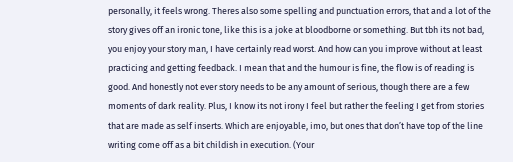personally, it feels wrong. Theres also some spelling and punctuation errors, that and a lot of the story gives off an ironic tone, like this is a joke at bloodborne or something. But tbh its not bad, you enjoy your story man, I have certainly read worst. And how can you improve without at least practicing and getting feedback. I mean that and the humour is fine, the flow is of reading is good. And honestly not ever story needs to be any amount of serious, though there are a few moments of dark reality. Plus, I know its not irony I feel but rather the feeling I get from stories that are made as self inserts. Which are enjoyable, imo, but ones that don’t have top of the line writing come off as a bit childish in execution. (Your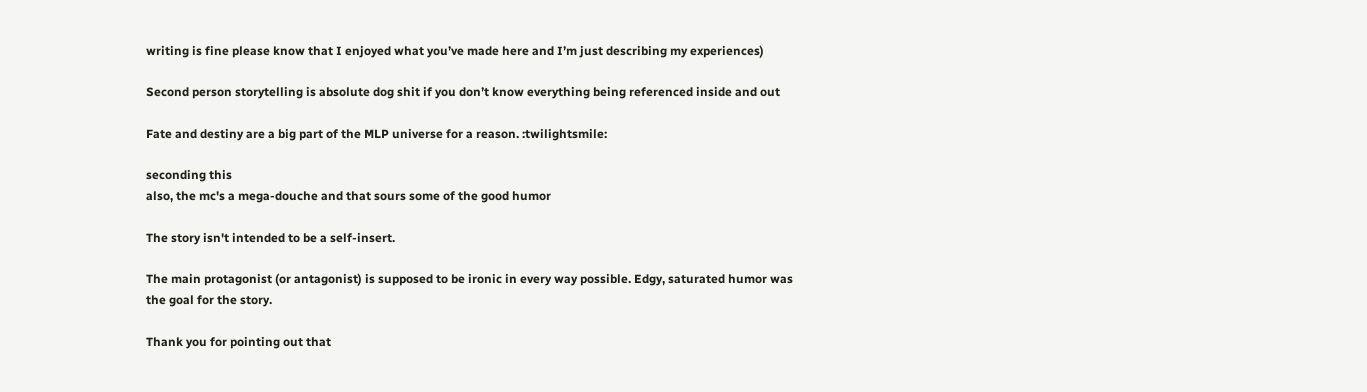writing is fine please know that I enjoyed what you’ve made here and I’m just describing my experiences)

Second person storytelling is absolute dog shit if you don’t know everything being referenced inside and out

Fate and destiny are a big part of the MLP universe for a reason. :twilightsmile:

seconding this
also, the mc's a mega-douche and that sours some of the good humor

The story isn't intended to be a self-insert.

The main protagonist (or antagonist) is supposed to be ironic in every way possible. Edgy, saturated humor was the goal for the story.

Thank you for pointing out that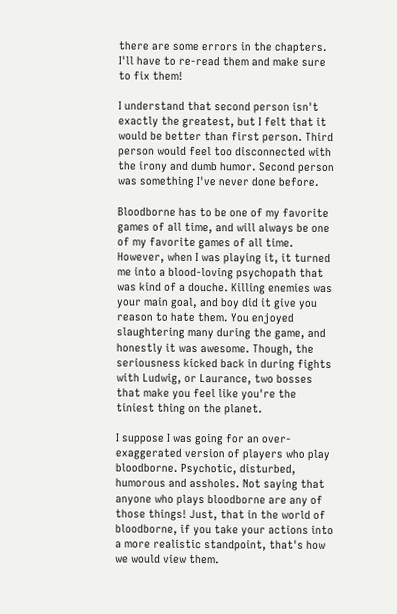there are some errors in the chapters. I'll have to re-read them and make sure to fix them!

I understand that second person isn't exactly the greatest, but I felt that it would be better than first person. Third person would feel too disconnected with the irony and dumb humor. Second person was something I've never done before.

Bloodborne has to be one of my favorite games of all time, and will always be one of my favorite games of all time. However, when I was playing it, it turned me into a blood-loving psychopath that was kind of a douche. Killing enemies was your main goal, and boy did it give you reason to hate them. You enjoyed slaughtering many during the game, and honestly it was awesome. Though, the seriousness kicked back in during fights with Ludwig, or Laurance, two bosses that make you feel like you're the tiniest thing on the planet.

I suppose I was going for an over-exaggerated version of players who play bloodborne. Psychotic, disturbed, humorous and assholes. Not saying that anyone who plays bloodborne are any of those things! Just, that in the world of bloodborne, if you take your actions into a more realistic standpoint, that's how we would view them.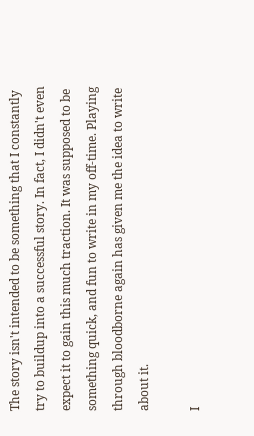The story isn't intended to be something that I constantly try to buildup into a successful story. In fact, I didn't even expect it to gain this much traction. It was supposed to be something quick, and fun to write in my off-time. Playing through bloodborne again has given me the idea to write about it.

I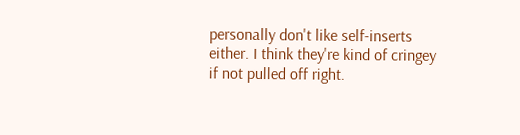personally don't like self-inserts either. I think they're kind of cringey if not pulled off right.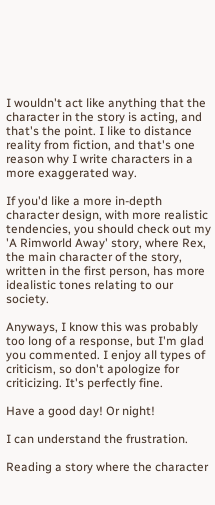I wouldn't act like anything that the character in the story is acting, and that's the point. I like to distance reality from fiction, and that's one reason why I write characters in a more exaggerated way.

If you'd like a more in-depth character design, with more realistic tendencies, you should check out my 'A Rimworld Away' story, where Rex, the main character of the story, written in the first person, has more idealistic tones relating to our society.

Anyways, I know this was probably too long of a response, but I'm glad you commented. I enjoy all types of criticism, so don't apologize for criticizing. It's perfectly fine.

Have a good day! Or night!

I can understand the frustration.

Reading a story where the character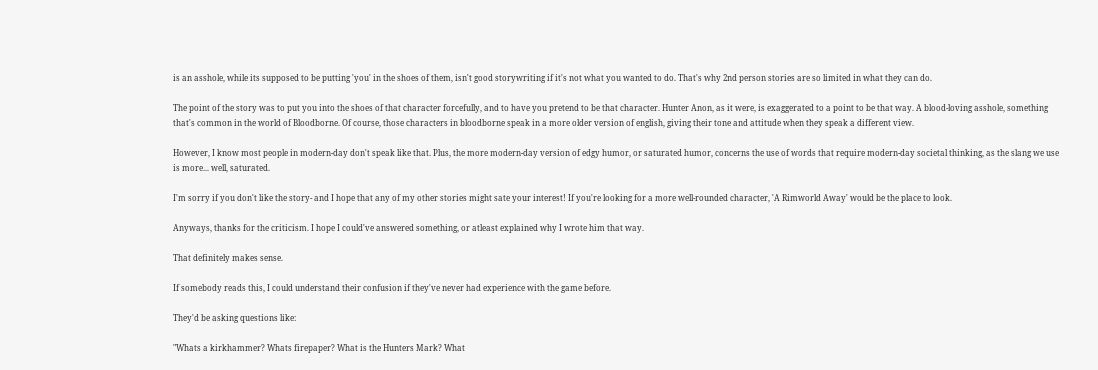is an asshole, while its supposed to be putting 'you' in the shoes of them, isn't good storywriting if it's not what you wanted to do. That's why 2nd person stories are so limited in what they can do.

The point of the story was to put you into the shoes of that character forcefully, and to have you pretend to be that character. Hunter Anon, as it were, is exaggerated to a point to be that way. A blood-loving asshole, something that's common in the world of Bloodborne. Of course, those characters in bloodborne speak in a more older version of english, giving their tone and attitude when they speak a different view.

However, I know most people in modern-day don't speak like that. Plus, the more modern-day version of edgy humor, or saturated humor, concerns the use of words that require modern-day societal thinking, as the slang we use is more... well, saturated.

I'm sorry if you don't like the story- and I hope that any of my other stories might sate your interest! If you're looking for a more well-rounded character, 'A Rimworld Away' would be the place to look.

Anyways, thanks for the criticism. I hope I could've answered something, or atleast explained why I wrote him that way.

That definitely makes sense.

If somebody reads this, I could understand their confusion if they've never had experience with the game before.

They'd be asking questions like:

"Whats a kirkhammer? Whats firepaper? What is the Hunters Mark? What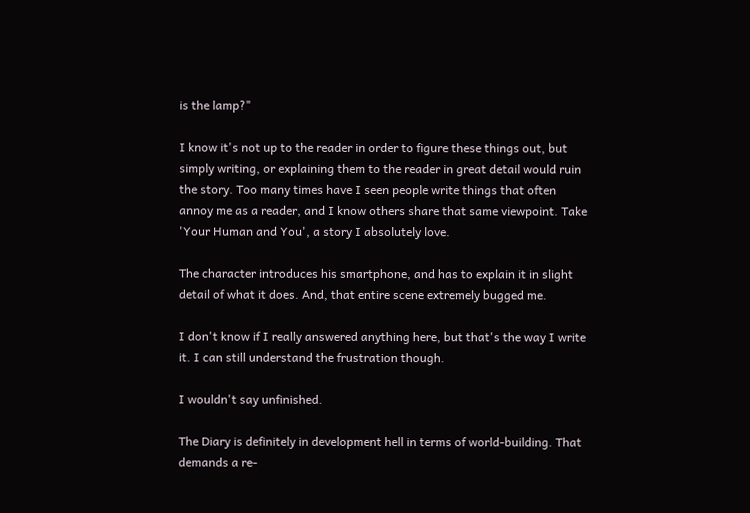is the lamp?"

I know it's not up to the reader in order to figure these things out, but simply writing, or explaining them to the reader in great detail would ruin the story. Too many times have I seen people write things that often annoy me as a reader, and I know others share that same viewpoint. Take 'Your Human and You', a story I absolutely love.

The character introduces his smartphone, and has to explain it in slight detail of what it does. And, that entire scene extremely bugged me.

I don't know if I really answered anything here, but that's the way I write it. I can still understand the frustration though.

I wouldn't say unfinished.

The Diary is definitely in development hell in terms of world-building. That demands a re-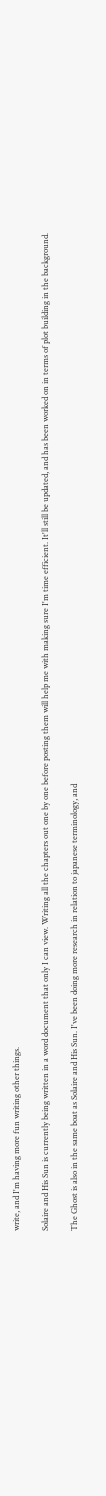write, and I'm having more fun writing other things.

Solaire and His Sun is currently being written in a word document that only I can view. Writing all the chapters out one by one before posting them will help me with making sure I'm time efficient. It'll still be updated, and has been worked on in terms of plot building in the background.

The Ghost is also in the same boat as Solaire and His Sun. I've been doing more research in relation to japanese terminology, and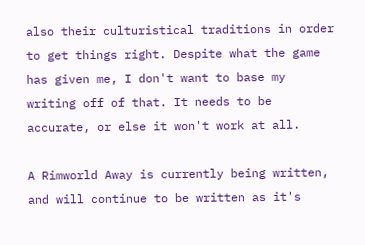also their culturistical traditions in order to get things right. Despite what the game has given me, I don't want to base my writing off of that. It needs to be accurate, or else it won't work at all.

A Rimworld Away is currently being written, and will continue to be written as it's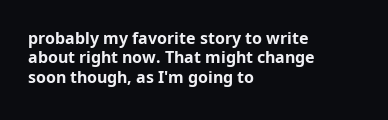probably my favorite story to write about right now. That might change soon though, as I'm going to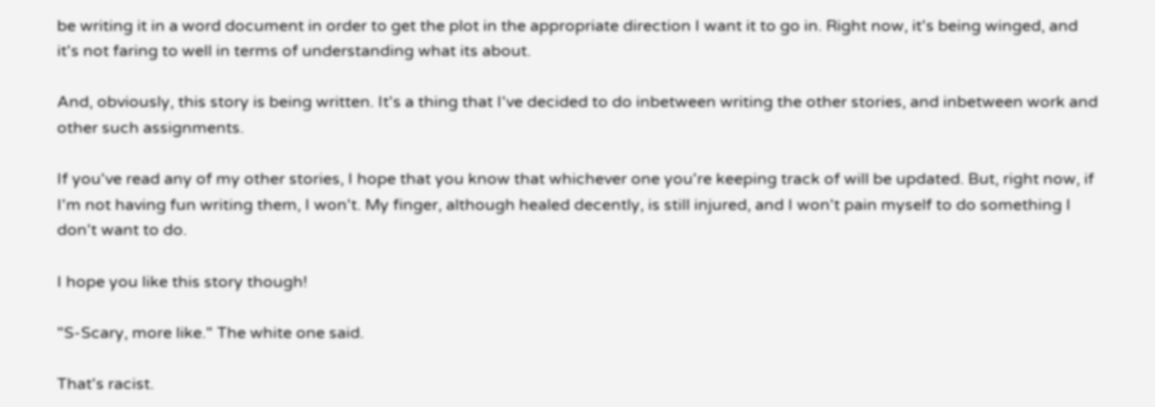be writing it in a word document in order to get the plot in the appropriate direction I want it to go in. Right now, it's being winged, and it's not faring to well in terms of understanding what its about.

And, obviously, this story is being written. It's a thing that I've decided to do inbetween writing the other stories, and inbetween work and other such assignments.

If you've read any of my other stories, I hope that you know that whichever one you're keeping track of will be updated. But, right now, if I'm not having fun writing them, I won't. My finger, although healed decently, is still injured, and I won't pain myself to do something I don't want to do.

I hope you like this story though!

"S-Scary, more like." The white one said.

That's racist.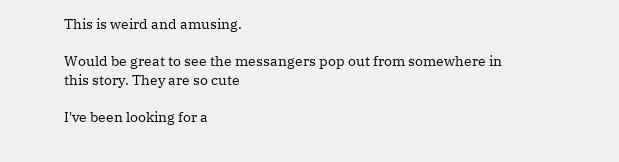This is weird and amusing.

Would be great to see the messangers pop out from somewhere in this story. They are so cute

I've been looking for a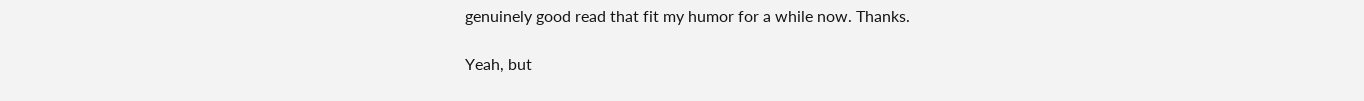genuinely good read that fit my humor for a while now. Thanks.

Yeah, but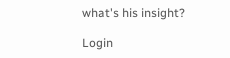what's his insight?

Login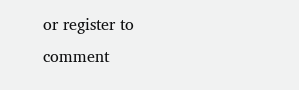or register to comment